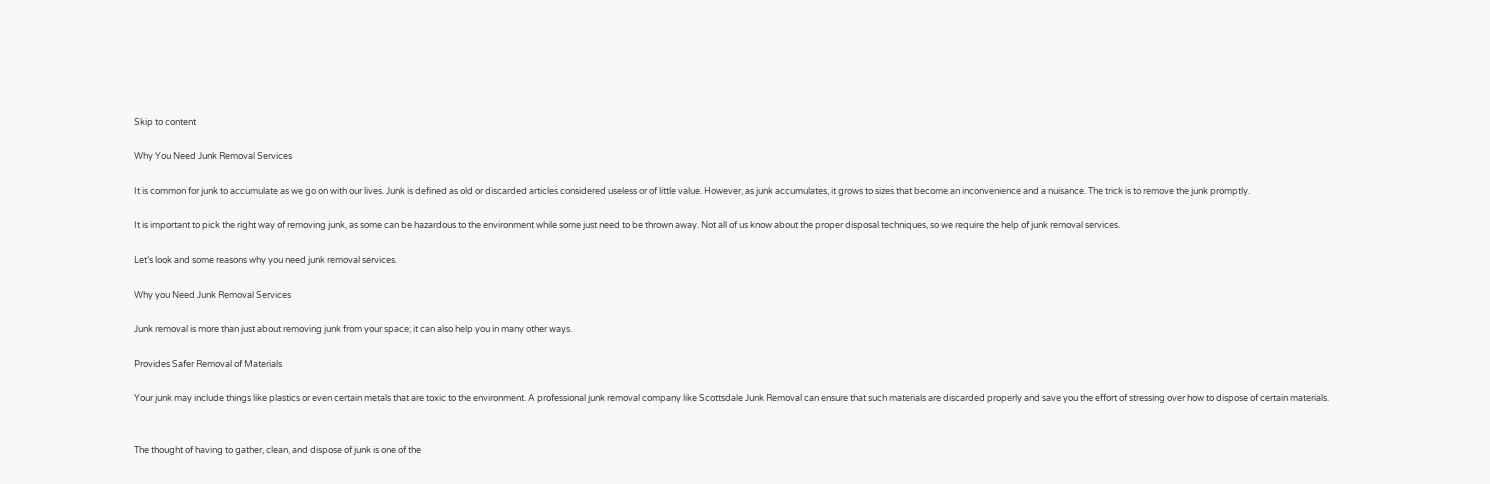Skip to content

Why You Need Junk Removal Services

It is common for junk to accumulate as we go on with our lives. Junk is defined as old or discarded articles considered useless or of little value. However, as junk accumulates, it grows to sizes that become an inconvenience and a nuisance. The trick is to remove the junk promptly.

It is important to pick the right way of removing junk, as some can be hazardous to the environment while some just need to be thrown away. Not all of us know about the proper disposal techniques, so we require the help of junk removal services.

Let’s look and some reasons why you need junk removal services.

Why you Need Junk Removal Services

Junk removal is more than just about removing junk from your space; it can also help you in many other ways.

Provides Safer Removal of Materials

Your junk may include things like plastics or even certain metals that are toxic to the environment. A professional junk removal company like Scottsdale Junk Removal can ensure that such materials are discarded properly and save you the effort of stressing over how to dispose of certain materials.


The thought of having to gather, clean, and dispose of junk is one of the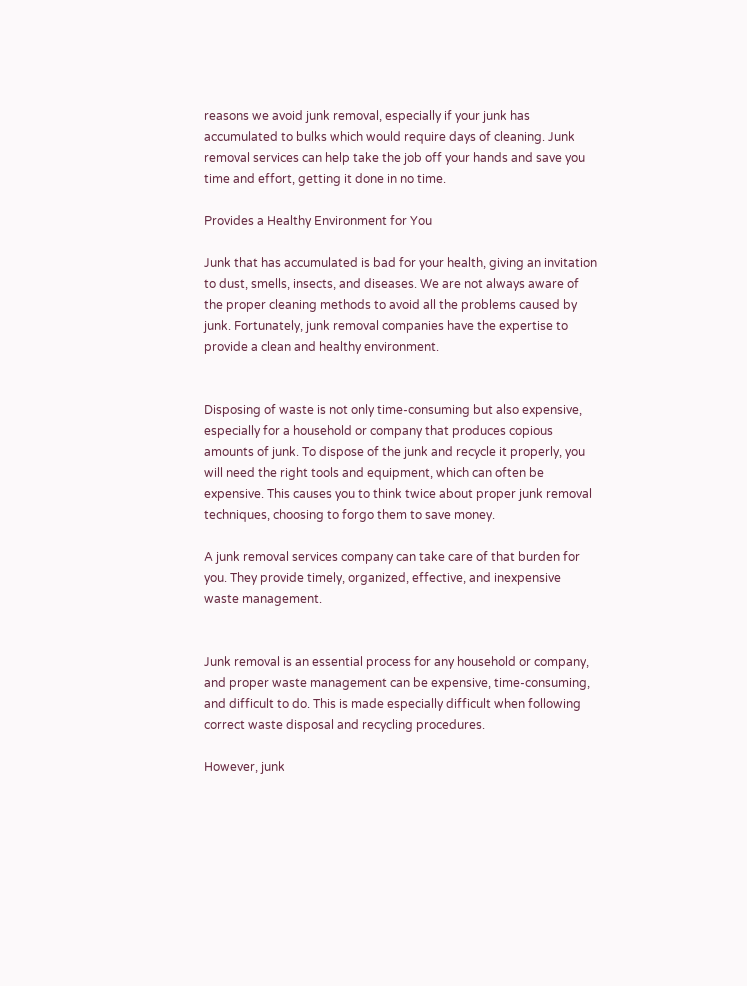reasons we avoid junk removal, especially if your junk has accumulated to bulks which would require days of cleaning. Junk removal services can help take the job off your hands and save you time and effort, getting it done in no time.

Provides a Healthy Environment for You

Junk that has accumulated is bad for your health, giving an invitation to dust, smells, insects, and diseases. We are not always aware of the proper cleaning methods to avoid all the problems caused by junk. Fortunately, junk removal companies have the expertise to provide a clean and healthy environment.


Disposing of waste is not only time-consuming but also expensive, especially for a household or company that produces copious amounts of junk. To dispose of the junk and recycle it properly, you will need the right tools and equipment, which can often be expensive. This causes you to think twice about proper junk removal techniques, choosing to forgo them to save money.

A junk removal services company can take care of that burden for you. They provide timely, organized, effective, and inexpensive waste management.


Junk removal is an essential process for any household or company, and proper waste management can be expensive, time-consuming, and difficult to do. This is made especially difficult when following correct waste disposal and recycling procedures.

However, junk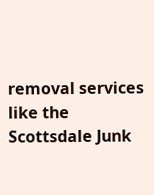removal services like the Scottsdale Junk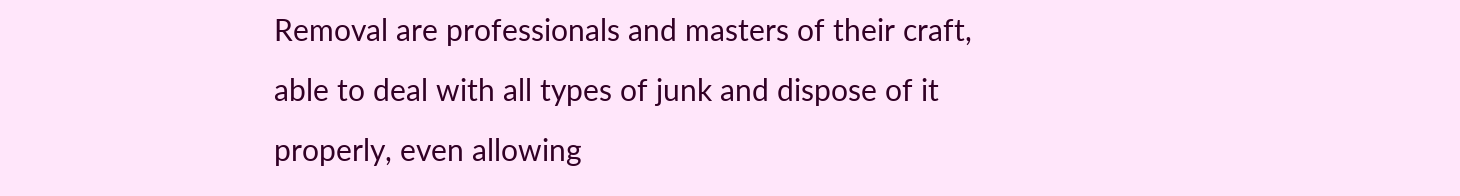Removal are professionals and masters of their craft, able to deal with all types of junk and dispose of it properly, even allowing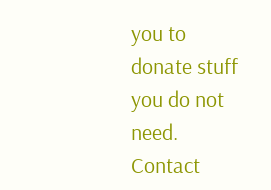you to donate stuff you do not need. Contact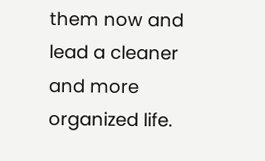them now and lead a cleaner and more organized life.